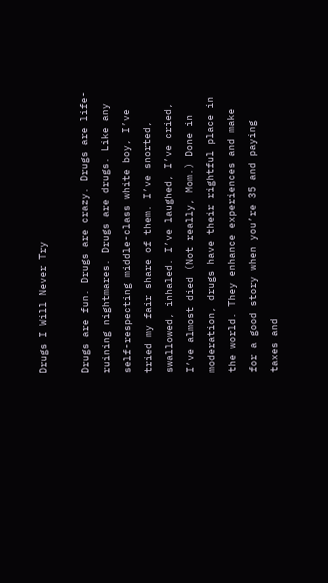Drugs I Will Never Try

Drugs are fun. Drugs are crazy. Drugs are life-ruining nightmares. Drugs are drugs. Like any self-respecting middle-class white boy, I’ve tried my fair share of them. I’ve snorted, swallowed, inhaled. I’ve laughed, I’ve cried, I’ve almost died (Not really, Mom.) Done in moderation, drugs have their rightful place in the world. They enhance experiences and make for a good story when you’re 35 and paying taxes and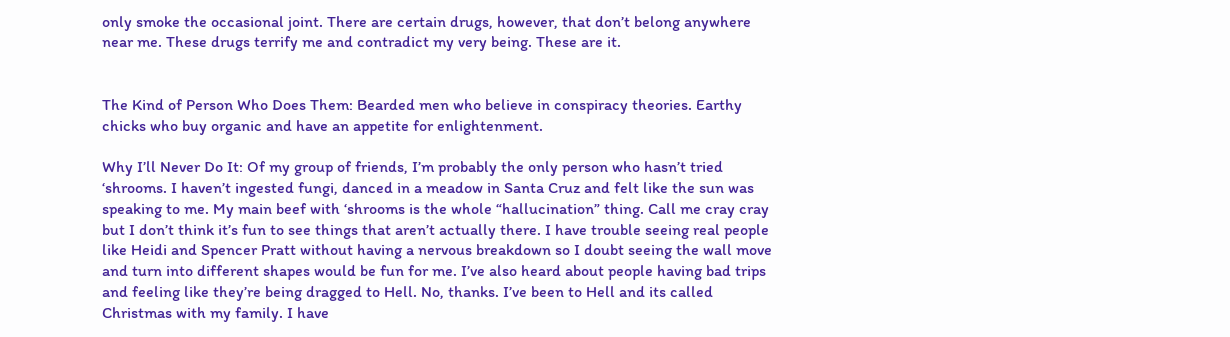only smoke the occasional joint. There are certain drugs, however, that don’t belong anywhere near me. These drugs terrify me and contradict my very being. These are it.


The Kind of Person Who Does Them: Bearded men who believe in conspiracy theories. Earthy chicks who buy organic and have an appetite for enlightenment.

Why I’ll Never Do It: Of my group of friends, I’m probably the only person who hasn’t tried ‘shrooms. I haven’t ingested fungi, danced in a meadow in Santa Cruz and felt like the sun was speaking to me. My main beef with ‘shrooms is the whole “hallucination” thing. Call me cray cray but I don’t think it’s fun to see things that aren’t actually there. I have trouble seeing real people like Heidi and Spencer Pratt without having a nervous breakdown so I doubt seeing the wall move and turn into different shapes would be fun for me. I’ve also heard about people having bad trips and feeling like they’re being dragged to Hell. No, thanks. I’ve been to Hell and its called Christmas with my family. I have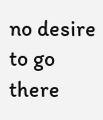no desire to go there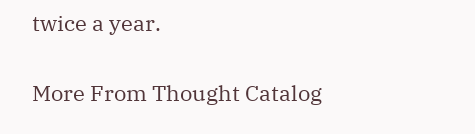twice a year.

More From Thought Catalog